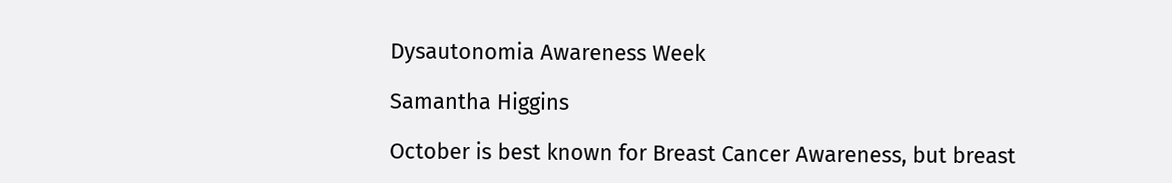Dysautonomia Awareness Week

Samantha Higgins

October is best known for Breast Cancer Awareness, but breast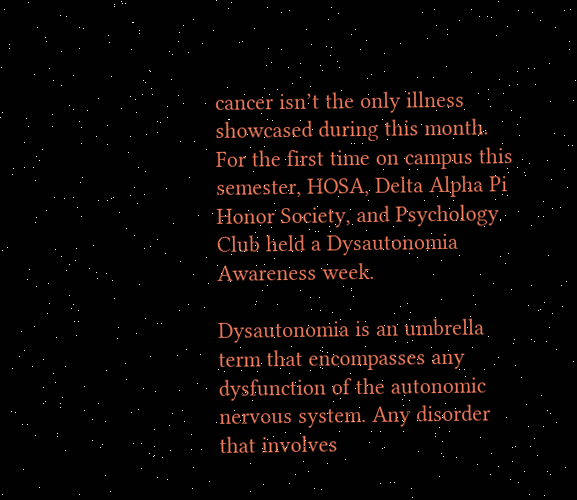cancer isn’t the only illness showcased during this month. For the first time on campus this semester, HOSA, Delta Alpha Pi Honor Society, and Psychology Club held a Dysautonomia Awareness week.

Dysautonomia is an umbrella term that encompasses any dysfunction of the autonomic nervous system. Any disorder that involves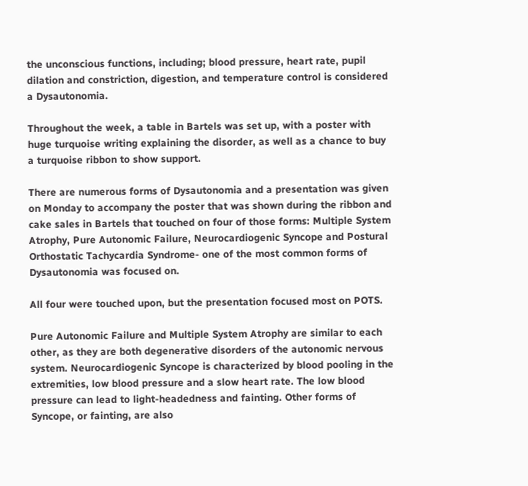the unconscious functions, including; blood pressure, heart rate, pupil dilation and constriction, digestion, and temperature control is considered a Dysautonomia.

Throughout the week, a table in Bartels was set up, with a poster with huge turquoise writing explaining the disorder, as well as a chance to buy a turquoise ribbon to show support.

There are numerous forms of Dysautonomia and a presentation was given on Monday to accompany the poster that was shown during the ribbon and cake sales in Bartels that touched on four of those forms: Multiple System Atrophy, Pure Autonomic Failure, Neurocardiogenic Syncope and Postural Orthostatic Tachycardia Syndrome- one of the most common forms of Dysautonomia was focused on.

All four were touched upon, but the presentation focused most on POTS.

Pure Autonomic Failure and Multiple System Atrophy are similar to each other, as they are both degenerative disorders of the autonomic nervous system. Neurocardiogenic Syncope is characterized by blood pooling in the extremities, low blood pressure and a slow heart rate. The low blood pressure can lead to light-headedness and fainting. Other forms of Syncope, or fainting, are also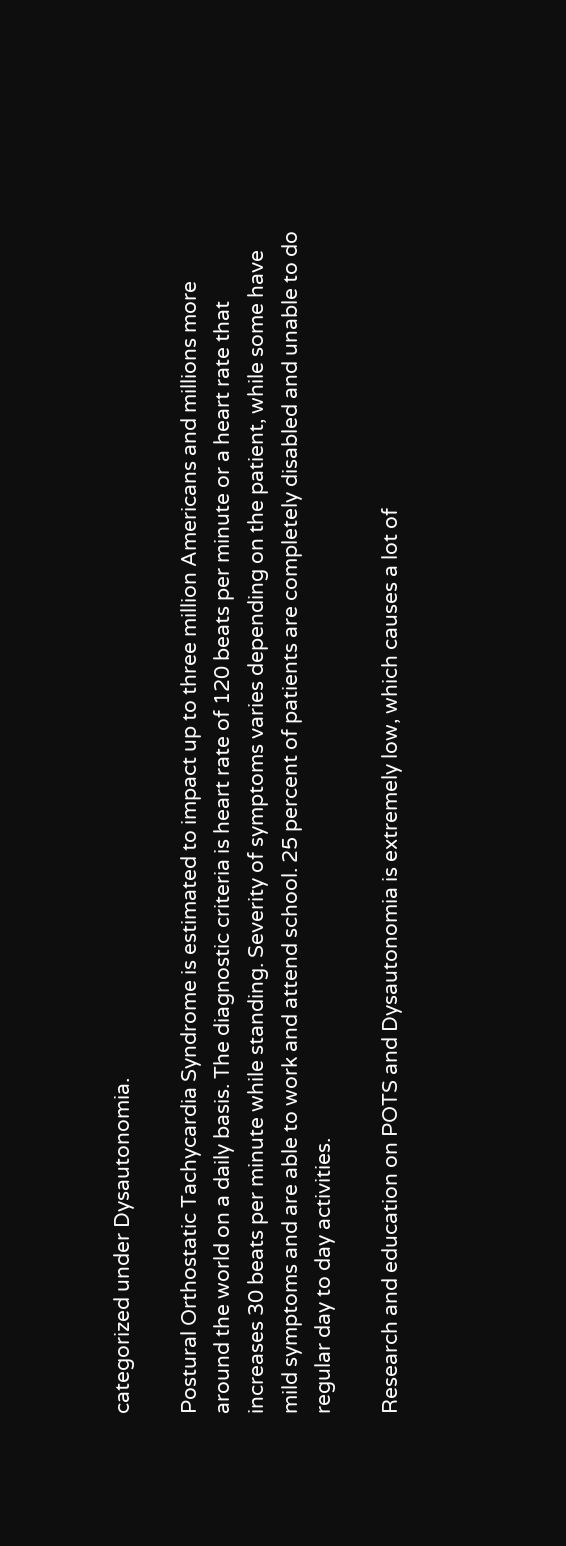categorized under Dysautonomia.

Postural Orthostatic Tachycardia Syndrome is estimated to impact up to three million Americans and millions more around the world on a daily basis. The diagnostic criteria is heart rate of 120 beats per minute or a heart rate that increases 30 beats per minute while standing. Severity of symptoms varies depending on the patient, while some have mild symptoms and are able to work and attend school. 25 percent of patients are completely disabled and unable to do regular day to day activities.

Research and education on POTS and Dysautonomia is extremely low, which causes a lot of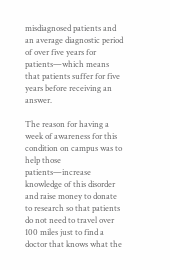misdiagnosed patients and an average diagnostic period of over five years for patients—which means that patients suffer for five years before receiving an answer.

The reason for having a week of awareness for this condition on campus was to help those patients—increase knowledge of this disorder and raise money to donate to research so that patients do not need to travel over 100 miles just to find a doctor that knows what the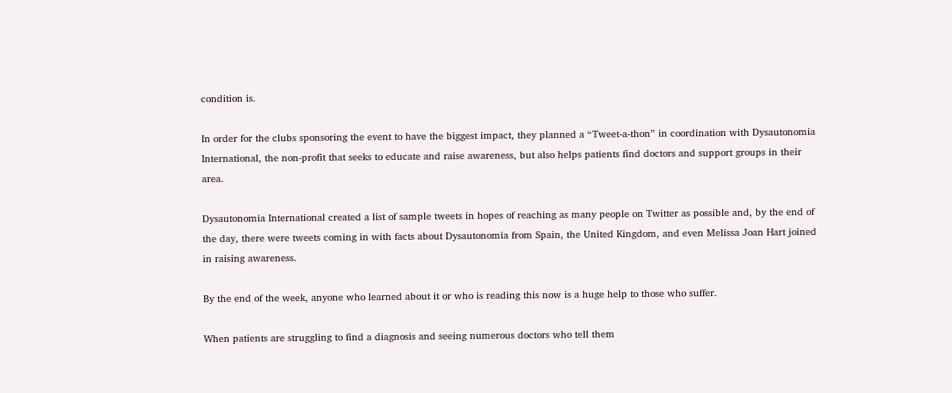condition is.

In order for the clubs sponsoring the event to have the biggest impact, they planned a “Tweet-a-thon” in coordination with Dysautonomia International, the non-profit that seeks to educate and raise awareness, but also helps patients find doctors and support groups in their area.

Dysautonomia International created a list of sample tweets in hopes of reaching as many people on Twitter as possible and, by the end of the day, there were tweets coming in with facts about Dysautonomia from Spain, the United Kingdom, and even Melissa Joan Hart joined in raising awareness.

By the end of the week, anyone who learned about it or who is reading this now is a huge help to those who suffer.

When patients are struggling to find a diagnosis and seeing numerous doctors who tell them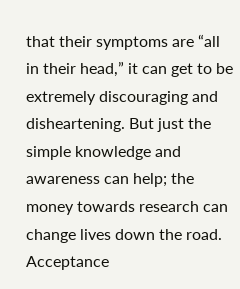that their symptoms are “all in their head,” it can get to be extremely discouraging and disheartening. But just the simple knowledge and awareness can help; the money towards research can change lives down the road. Acceptance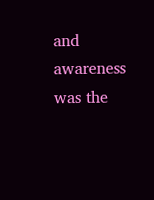and awareness was the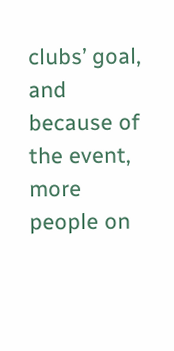clubs’ goal, and because of the event, more people on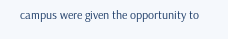campus were given the opportunity to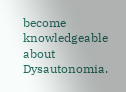become knowledgeable about Dysautonomia.